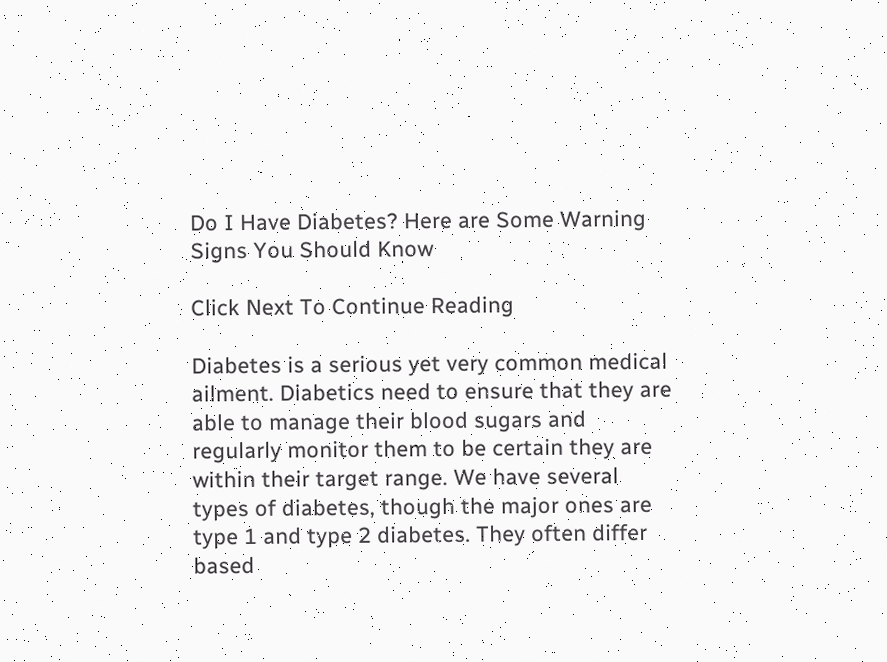Do I Have Diabetes? Here are Some Warning Signs You Should Know

Click Next To Continue Reading

Diabetes is a serious yet very common medical ailment. Diabetics need to ensure that they are able to manage their blood sugars and regularly monitor them to be certain they are within their target range. We have several types of diabetes, though the major ones are type 1 and type 2 diabetes. They often differ based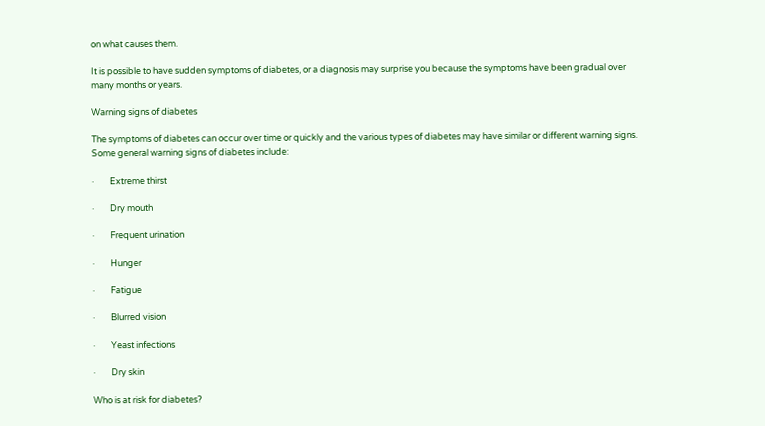on what causes them.

It is possible to have sudden symptoms of diabetes, or a diagnosis may surprise you because the symptoms have been gradual over many months or years.

Warning signs of diabetes

The symptoms of diabetes can occur over time or quickly and the various types of diabetes may have similar or different warning signs. Some general warning signs of diabetes include:

·        Extreme thirst

·        Dry mouth

·        Frequent urination

·        Hunger

·        Fatigue

·        Blurred vision

·        Yeast infections

·        Dry skin

Who is at risk for diabetes?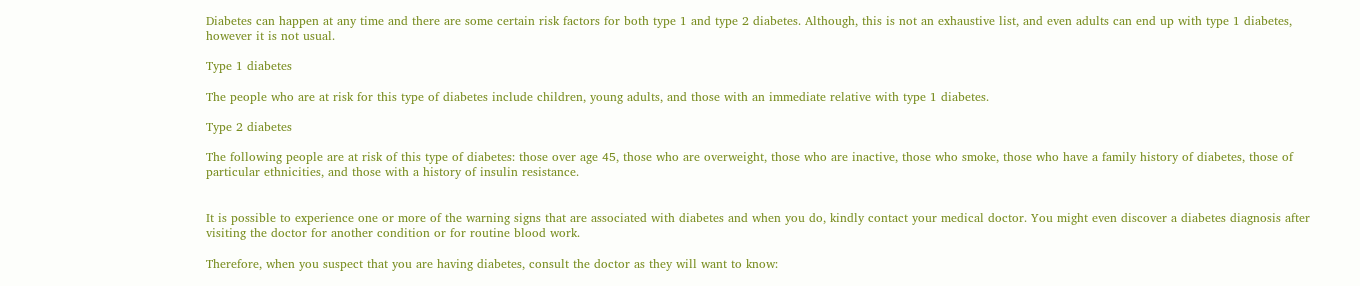Diabetes can happen at any time and there are some certain risk factors for both type 1 and type 2 diabetes. Although, this is not an exhaustive list, and even adults can end up with type 1 diabetes, however it is not usual.

Type 1 diabetes

The people who are at risk for this type of diabetes include children, young adults, and those with an immediate relative with type 1 diabetes.

Type 2 diabetes

The following people are at risk of this type of diabetes: those over age 45, those who are overweight, those who are inactive, those who smoke, those who have a family history of diabetes, those of particular ethnicities, and those with a history of insulin resistance.


It is possible to experience one or more of the warning signs that are associated with diabetes and when you do, kindly contact your medical doctor. You might even discover a diabetes diagnosis after visiting the doctor for another condition or for routine blood work.

Therefore, when you suspect that you are having diabetes, consult the doctor as they will want to know: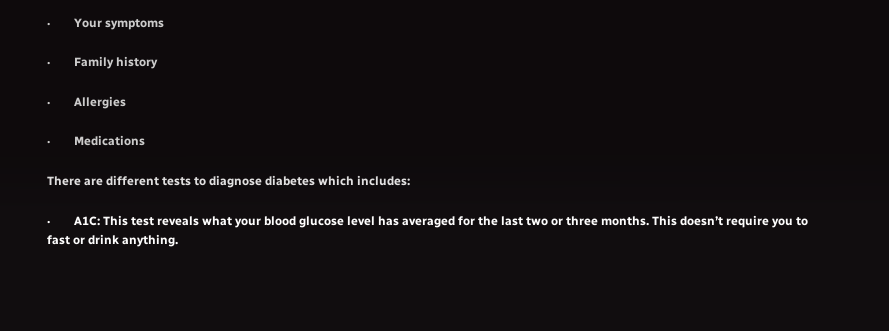·        Your symptoms

·        Family history

·        Allergies

·        Medications

There are different tests to diagnose diabetes which includes:

·        A1C: This test reveals what your blood glucose level has averaged for the last two or three months. This doesn’t require you to fast or drink anything.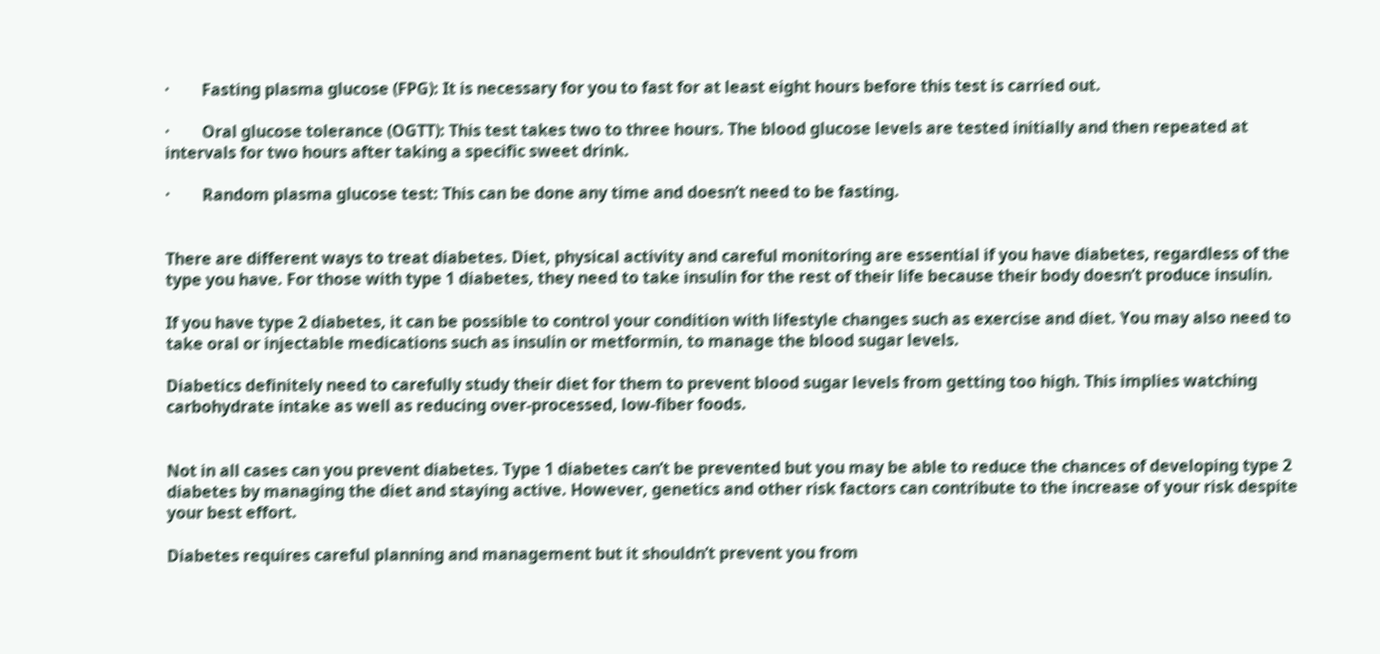·        Fasting plasma glucose (FPG): It is necessary for you to fast for at least eight hours before this test is carried out.

·        Oral glucose tolerance (OGTT): This test takes two to three hours. The blood glucose levels are tested initially and then repeated at intervals for two hours after taking a specific sweet drink.

·        Random plasma glucose test: This can be done any time and doesn’t need to be fasting.


There are different ways to treat diabetes. Diet, physical activity and careful monitoring are essential if you have diabetes, regardless of the type you have. For those with type 1 diabetes, they need to take insulin for the rest of their life because their body doesn’t produce insulin.

If you have type 2 diabetes, it can be possible to control your condition with lifestyle changes such as exercise and diet. You may also need to take oral or injectable medications such as insulin or metformin, to manage the blood sugar levels.

Diabetics definitely need to carefully study their diet for them to prevent blood sugar levels from getting too high. This implies watching carbohydrate intake as well as reducing over-processed, low-fiber foods.


Not in all cases can you prevent diabetes. Type 1 diabetes can’t be prevented but you may be able to reduce the chances of developing type 2 diabetes by managing the diet and staying active. However, genetics and other risk factors can contribute to the increase of your risk despite your best effort.

Diabetes requires careful planning and management but it shouldn’t prevent you from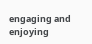engaging and enjoying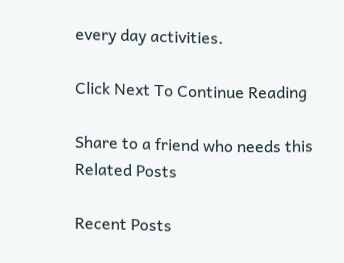every day activities.

Click Next To Continue Reading

Share to a friend who needs this
Related Posts

Recent Posts